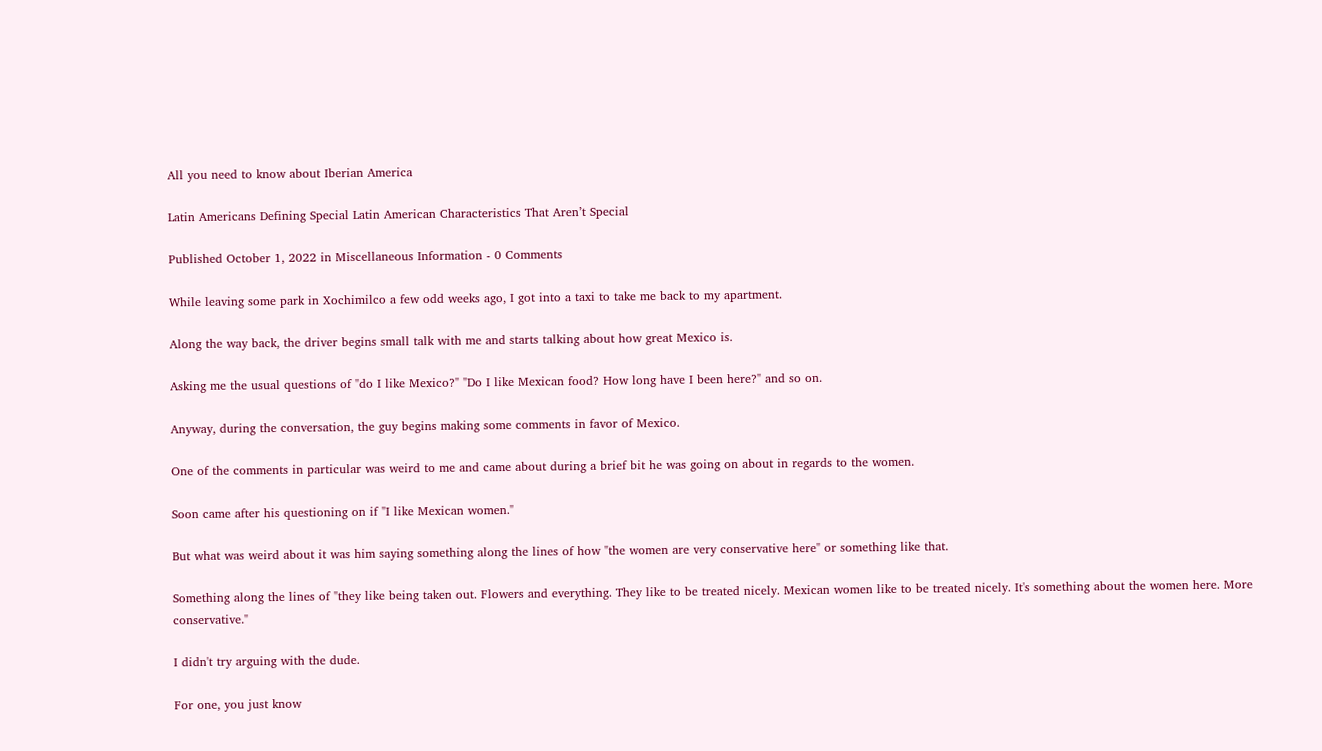All you need to know about Iberian America

Latin Americans Defining Special Latin American Characteristics That Aren’t Special

Published October 1, 2022 in Miscellaneous Information - 0 Comments

While leaving some park in Xochimilco a few odd weeks ago, I got into a taxi to take me back to my apartment.

Along the way back, the driver begins small talk with me and starts talking about how great Mexico is.

Asking me the usual questions of "do I like Mexico?" "Do I like Mexican food? How long have I been here?" and so on.

Anyway, during the conversation, the guy begins making some comments in favor of Mexico.

One of the comments in particular was weird to me and came about during a brief bit he was going on about in regards to the women.

Soon came after his questioning on if "I like Mexican women."

But what was weird about it was him saying something along the lines of how "the women are very conservative here" or something like that.

Something along the lines of "they like being taken out. Flowers and everything. They like to be treated nicely. Mexican women like to be treated nicely. It's something about the women here. More conservative."

I didn't try arguing with the dude.

For one, you just know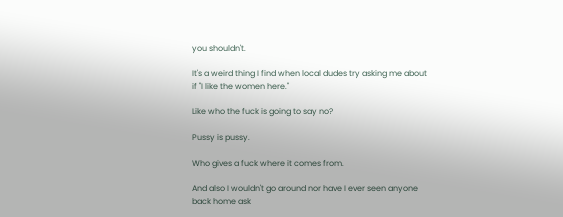you shouldn't.

It's a weird thing I find when local dudes try asking me about if "I like the women here."

Like who the fuck is going to say no?

Pussy is pussy.

Who gives a fuck where it comes from.

And also I wouldn't go around nor have I ever seen anyone back home ask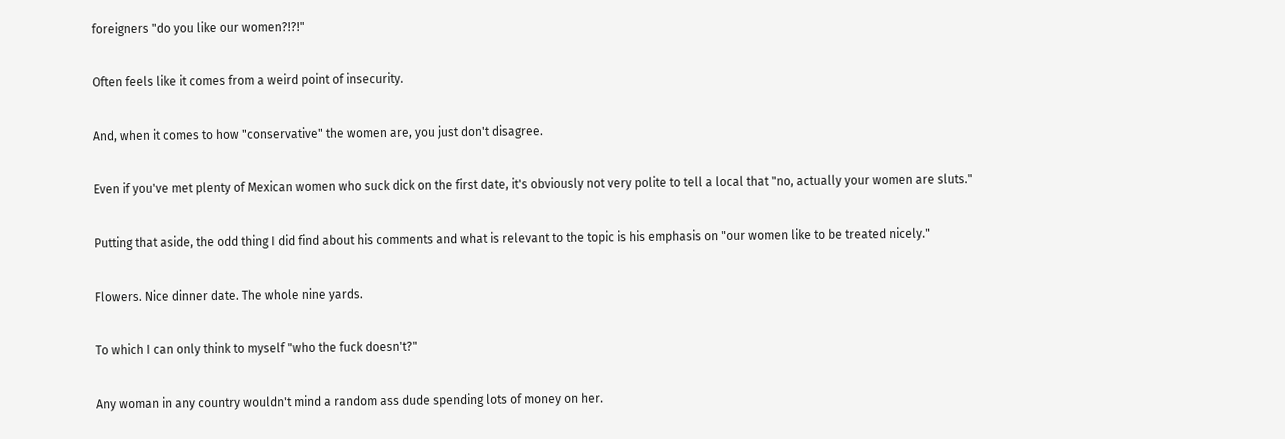foreigners "do you like our women?!?!"

Often feels like it comes from a weird point of insecurity.

And, when it comes to how "conservative" the women are, you just don't disagree.

Even if you've met plenty of Mexican women who suck dick on the first date, it's obviously not very polite to tell a local that "no, actually your women are sluts."

Putting that aside, the odd thing I did find about his comments and what is relevant to the topic is his emphasis on "our women like to be treated nicely."

Flowers. Nice dinner date. The whole nine yards.

To which I can only think to myself "who the fuck doesn't?"

Any woman in any country wouldn't mind a random ass dude spending lots of money on her.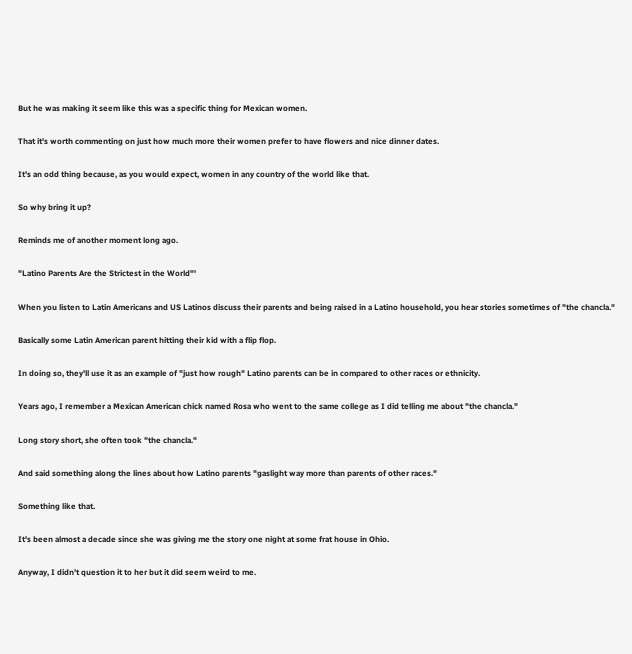But he was making it seem like this was a specific thing for Mexican women.

That it's worth commenting on just how much more their women prefer to have flowers and nice dinner dates.

It's an odd thing because, as you would expect, women in any country of the world like that.

So why bring it up?

Reminds me of another moment long ago.

"Latino Parents Are the Strictest in the World"'

When you listen to Latin Americans and US Latinos discuss their parents and being raised in a Latino household, you hear stories sometimes of "the chancla."

Basically some Latin American parent hitting their kid with a flip flop.

In doing so, they'll use it as an example of "just how rough" Latino parents can be in compared to other races or ethnicity.

Years ago, I remember a Mexican American chick named Rosa who went to the same college as I did telling me about "the chancla."

Long story short, she often took "the chancla."

And said something along the lines about how Latino parents "gaslight way more than parents of other races."

Something like that.

It's been almost a decade since she was giving me the story one night at some frat house in Ohio.

Anyway, I didn't question it to her but it did seem weird to me.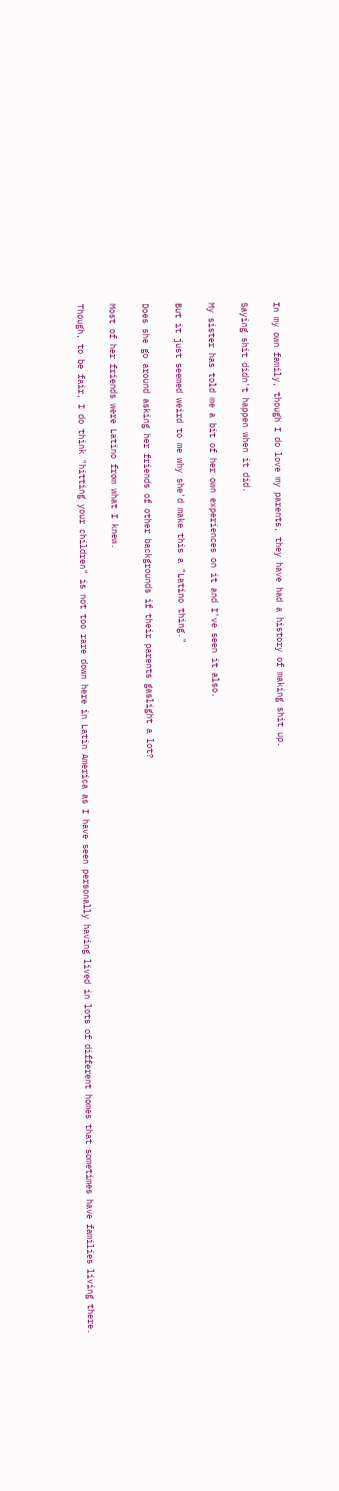In my own family, though I do love my parents, they have had a history of making shit up.

Saying shit didn't happen when it did.

My sister has told me a bit of her own experiences on it and I've seen it also.

But it just seemed weird to me why she'd make this a "Latino thing."

Does she go around asking her friends of other backgrounds if their parents gaslight a lot?

Most of her friends were Latino from what I knew.

Though, to be fair, I do think "hitting your children" is not too rare down here in Latin America as I have seen personally having lived in lots of different homes that sometimes have families living there.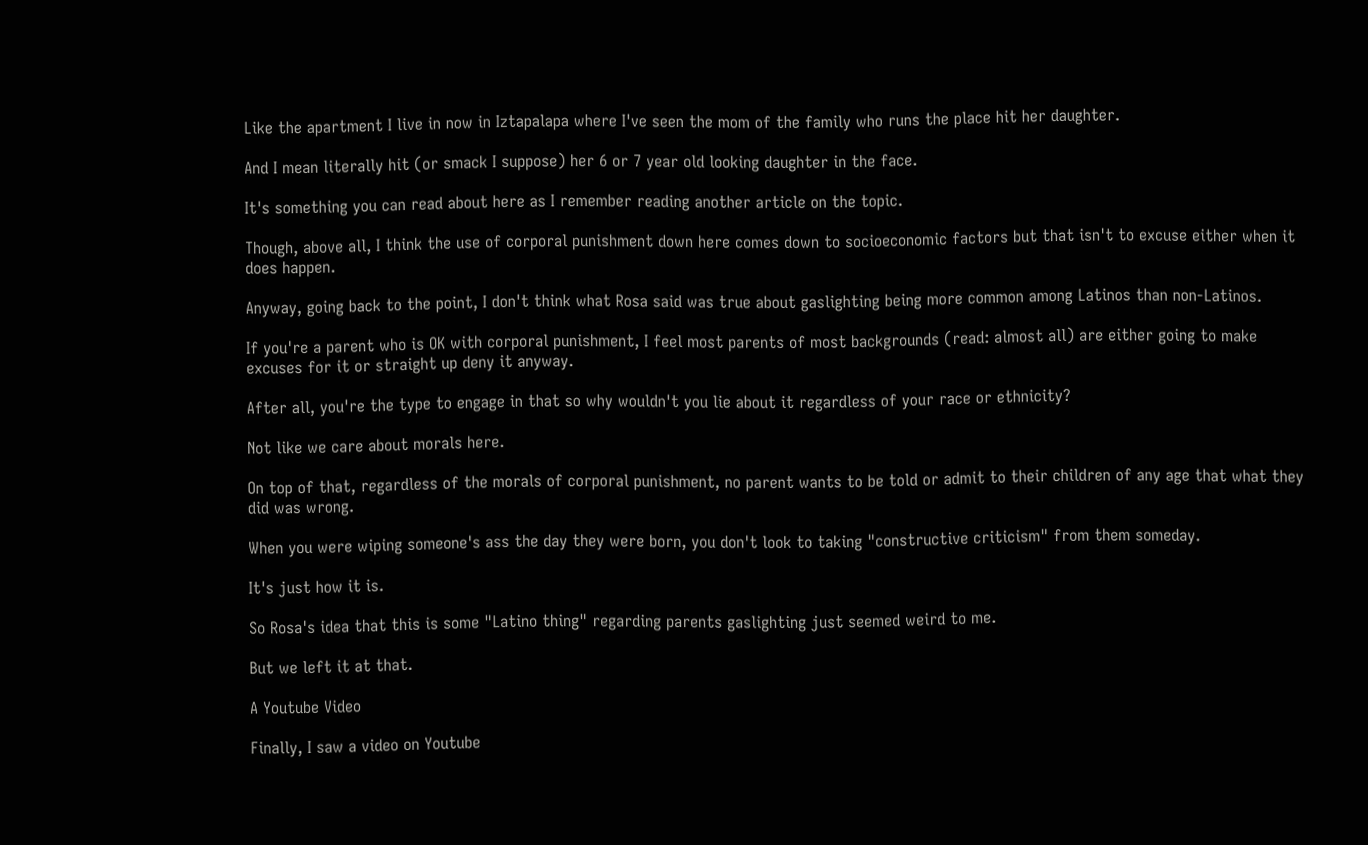Like the apartment I live in now in Iztapalapa where I've seen the mom of the family who runs the place hit her daughter.

And I mean literally hit (or smack I suppose) her 6 or 7 year old looking daughter in the face.

It's something you can read about here as I remember reading another article on the topic.

Though, above all, I think the use of corporal punishment down here comes down to socioeconomic factors but that isn't to excuse either when it does happen.

Anyway, going back to the point, I don't think what Rosa said was true about gaslighting being more common among Latinos than non-Latinos.

If you're a parent who is OK with corporal punishment, I feel most parents of most backgrounds (read: almost all) are either going to make excuses for it or straight up deny it anyway.

After all, you're the type to engage in that so why wouldn't you lie about it regardless of your race or ethnicity?

Not like we care about morals here.

On top of that, regardless of the morals of corporal punishment, no parent wants to be told or admit to their children of any age that what they did was wrong.

When you were wiping someone's ass the day they were born, you don't look to taking "constructive criticism" from them someday.

It's just how it is.

So Rosa's idea that this is some "Latino thing" regarding parents gaslighting just seemed weird to me.

But we left it at that.

A Youtube Video

Finally, I saw a video on Youtube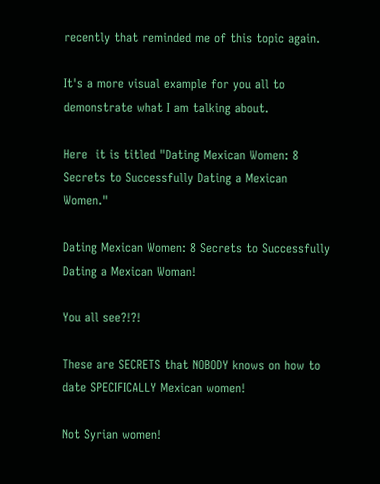recently that reminded me of this topic again.

It's a more visual example for you all to demonstrate what I am talking about.

Here  it is titled "Dating Mexican Women: 8 Secrets to Successfully Dating a Mexican Women."

Dating Mexican Women: 8 Secrets to Successfully Dating a Mexican Woman!

You all see?!?!

These are SECRETS that NOBODY knows on how to date SPECIFICALLY Mexican women!

Not Syrian women!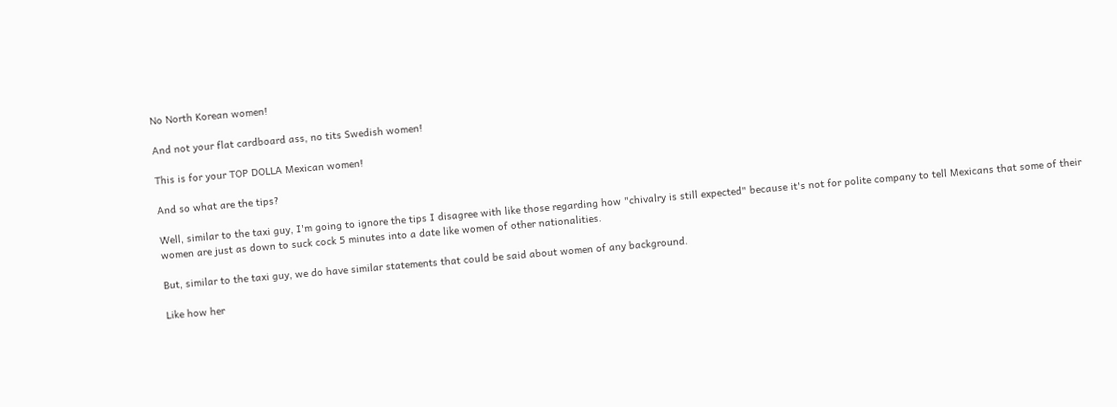No North Korean women!

And not your flat cardboard ass, no tits Swedish women!

This is for your TOP DOLLA Mexican women!

And so what are the tips?

Well, similar to the taxi guy, I'm going to ignore the tips I disagree with like those regarding how "chivalry is still expected" because it's not for polite company to tell Mexicans that some of their women are just as down to suck cock 5 minutes into a date like women of other nationalities.

But, similar to the taxi guy, we do have similar statements that could be said about women of any background.

Like how her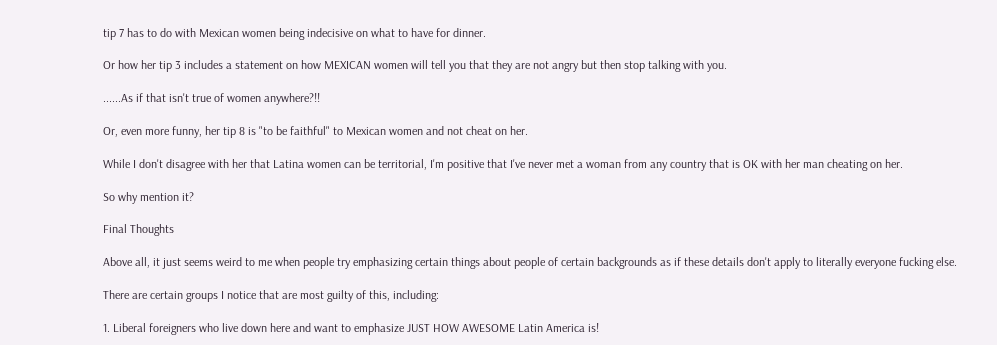tip 7 has to do with Mexican women being indecisive on what to have for dinner.

Or how her tip 3 includes a statement on how MEXICAN women will tell you that they are not angry but then stop talking with you.

......As if that isn't true of women anywhere?!!

Or, even more funny, her tip 8 is "to be faithful" to Mexican women and not cheat on her.

While I don't disagree with her that Latina women can be territorial, I'm positive that I've never met a woman from any country that is OK with her man cheating on her.

So why mention it?

Final Thoughts

Above all, it just seems weird to me when people try emphasizing certain things about people of certain backgrounds as if these details don't apply to literally everyone fucking else.

There are certain groups I notice that are most guilty of this, including:

1. Liberal foreigners who live down here and want to emphasize JUST HOW AWESOME Latin America is!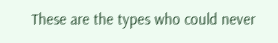These are the types who could never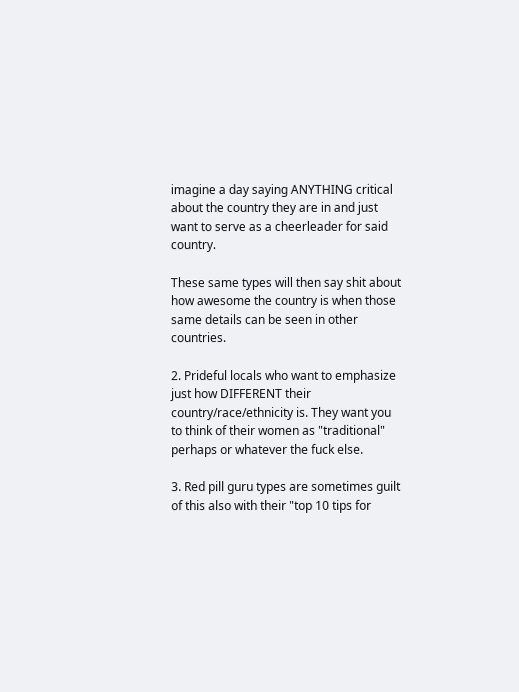imagine a day saying ANYTHING critical about the country they are in and just want to serve as a cheerleader for said country.

These same types will then say shit about how awesome the country is when those same details can be seen in other countries.

2. Prideful locals who want to emphasize just how DIFFERENT their country/race/ethnicity is. They want you to think of their women as "traditional" perhaps or whatever the fuck else.

3. Red pill guru types are sometimes guilt of this also with their "top 10 tips for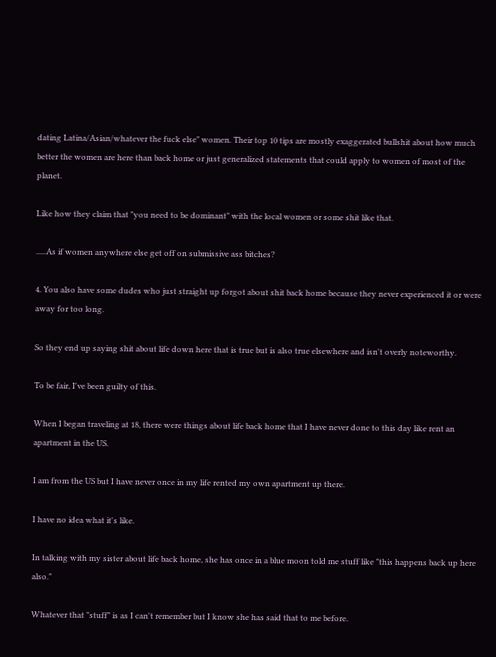dating Latina/Asian/whatever the fuck else" women. Their top 10 tips are mostly exaggerated bullshit about how much better the women are here than back home or just generalized statements that could apply to women of most of the planet.

Like how they claim that "you need to be dominant" with the local women or some shit like that.

.....As if women anywhere else get off on submissive ass bitches?

4. You also have some dudes who just straight up forgot about shit back home because they never experienced it or were away for too long.

So they end up saying shit about life down here that is true but is also true elsewhere and isn't overly noteworthy.

To be fair, I've been guilty of this.

When I began traveling at 18, there were things about life back home that I have never done to this day like rent an apartment in the US.

I am from the US but I have never once in my life rented my own apartment up there.

I have no idea what it's like.

In talking with my sister about life back home, she has once in a blue moon told me stuff like "this happens back up here also."

Whatever that "stuff" is as I can't remember but I know she has said that to me before.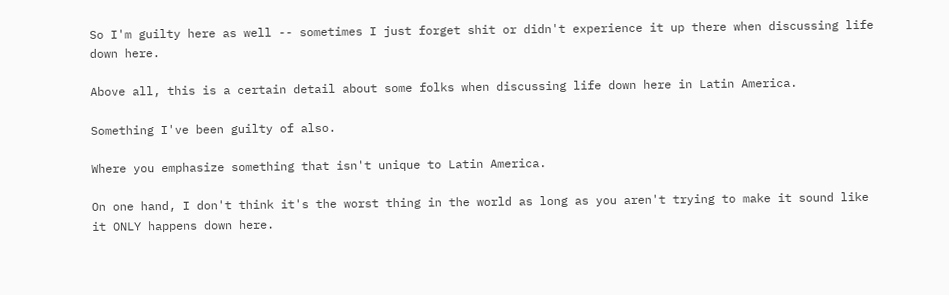So I'm guilty here as well -- sometimes I just forget shit or didn't experience it up there when discussing life down here.

Above all, this is a certain detail about some folks when discussing life down here in Latin America.

Something I've been guilty of also.

Where you emphasize something that isn't unique to Latin America.

On one hand, I don't think it's the worst thing in the world as long as you aren't trying to make it sound like it ONLY happens down here.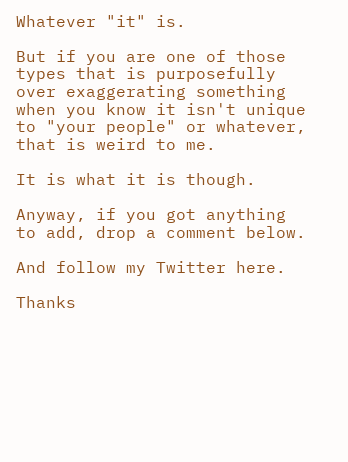Whatever "it" is.

But if you are one of those types that is purposefully over exaggerating something when you know it isn't unique to "your people" or whatever, that is weird to me.

It is what it is though.

Anyway, if you got anything to add, drop a comment below.

And follow my Twitter here.

Thanks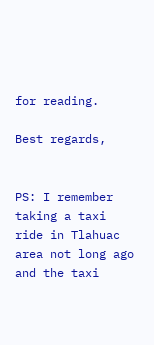for reading.

Best regards,


PS: I remember taking a taxi ride in Tlahuac area not long ago and the taxi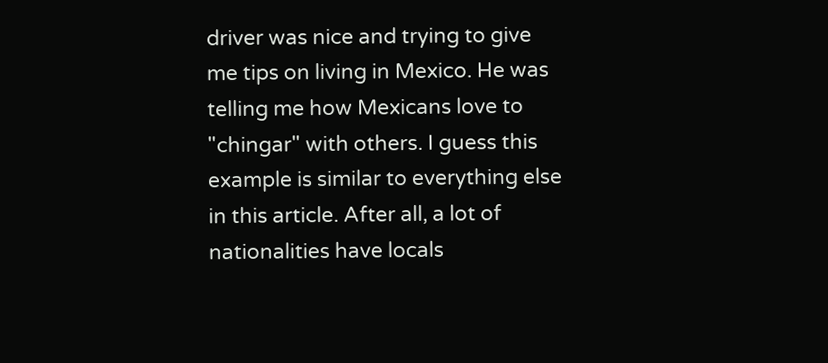driver was nice and trying to give me tips on living in Mexico. He was telling me how Mexicans love to "chingar" with others. I guess this example is similar to everything else in this article. After all, a lot of nationalities have locals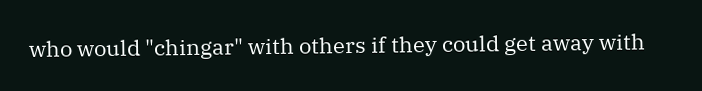who would "chingar" with others if they could get away with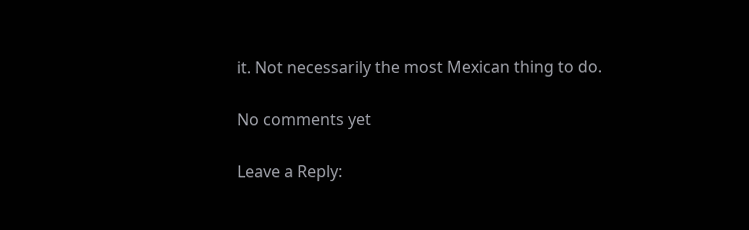it. Not necessarily the most Mexican thing to do.

No comments yet

Leave a Reply: